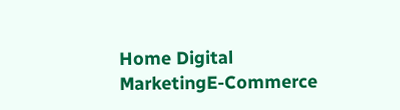Home Digital MarketingE-Commerce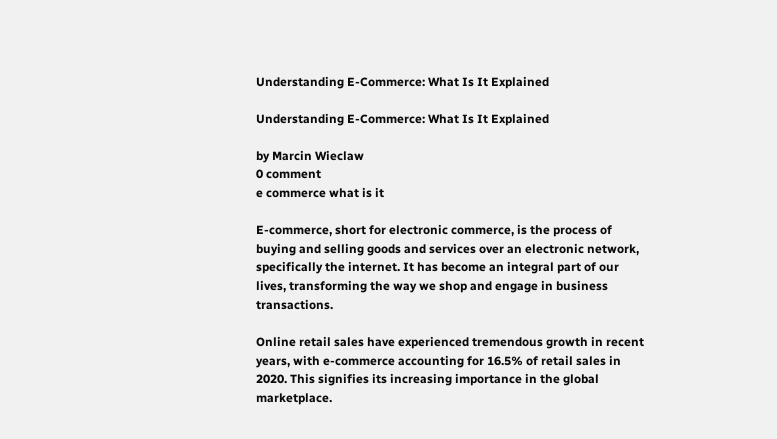Understanding E-Commerce: What Is It Explained

Understanding E-Commerce: What Is It Explained

by Marcin Wieclaw
0 comment
e commerce what is it

E-commerce, short for electronic commerce, is the process of buying and selling goods and services over an electronic network, specifically the internet. It has become an integral part of our lives, transforming the way we shop and engage in business transactions.

Online retail sales have experienced tremendous growth in recent years, with e-commerce accounting for 16.5% of retail sales in 2020. This signifies its increasing importance in the global marketplace.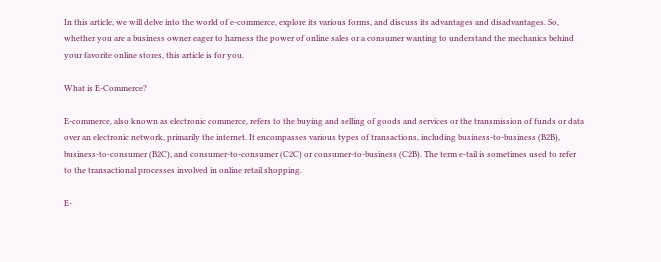In this article, we will delve into the world of e-commerce, explore its various forms, and discuss its advantages and disadvantages. So, whether you are a business owner eager to harness the power of online sales or a consumer wanting to understand the mechanics behind your favorite online stores, this article is for you.

What is E-Commerce?

E-commerce, also known as electronic commerce, refers to the buying and selling of goods and services or the transmission of funds or data over an electronic network, primarily the internet. It encompasses various types of transactions, including business-to-business (B2B), business-to-consumer (B2C), and consumer-to-consumer (C2C) or consumer-to-business (C2B). The term e-tail is sometimes used to refer to the transactional processes involved in online retail shopping.

E-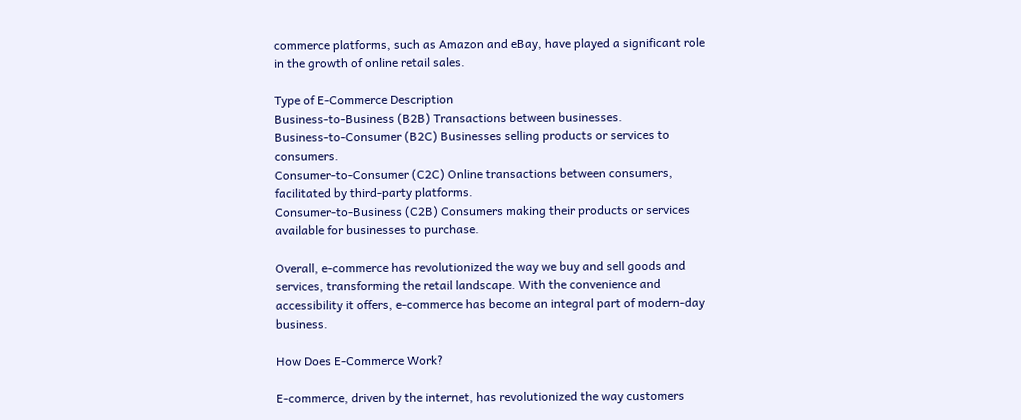commerce platforms, such as Amazon and eBay, have played a significant role in the growth of online retail sales.

Type of E-Commerce Description
Business-to-Business (B2B) Transactions between businesses.
Business-to-Consumer (B2C) Businesses selling products or services to consumers.
Consumer-to-Consumer (C2C) Online transactions between consumers, facilitated by third-party platforms.
Consumer-to-Business (C2B) Consumers making their products or services available for businesses to purchase.

Overall, e-commerce has revolutionized the way we buy and sell goods and services, transforming the retail landscape. With the convenience and accessibility it offers, e-commerce has become an integral part of modern-day business.

How Does E-Commerce Work?

E-commerce, driven by the internet, has revolutionized the way customers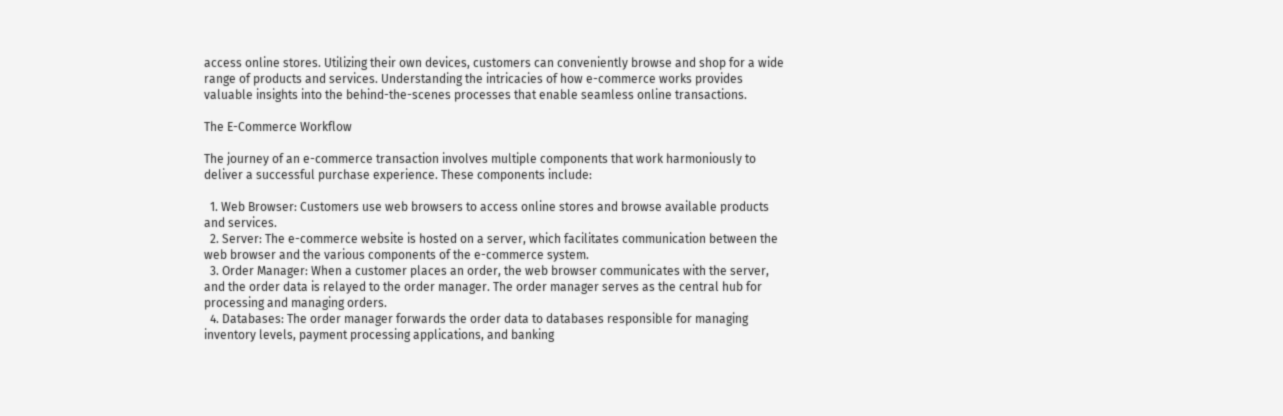access online stores. Utilizing their own devices, customers can conveniently browse and shop for a wide range of products and services. Understanding the intricacies of how e-commerce works provides valuable insights into the behind-the-scenes processes that enable seamless online transactions.

The E-Commerce Workflow

The journey of an e-commerce transaction involves multiple components that work harmoniously to deliver a successful purchase experience. These components include:

  1. Web Browser: Customers use web browsers to access online stores and browse available products and services.
  2. Server: The e-commerce website is hosted on a server, which facilitates communication between the web browser and the various components of the e-commerce system.
  3. Order Manager: When a customer places an order, the web browser communicates with the server, and the order data is relayed to the order manager. The order manager serves as the central hub for processing and managing orders.
  4. Databases: The order manager forwards the order data to databases responsible for managing inventory levels, payment processing applications, and banking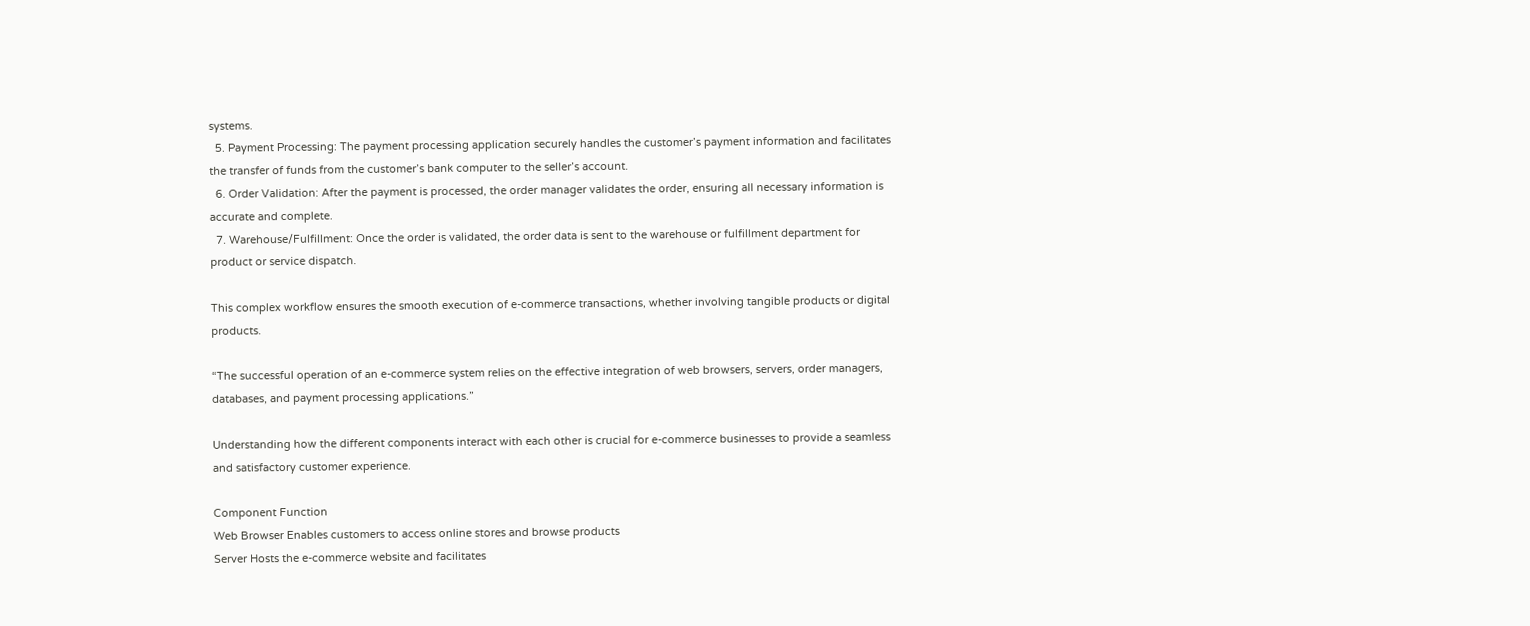systems.
  5. Payment Processing: The payment processing application securely handles the customer’s payment information and facilitates the transfer of funds from the customer’s bank computer to the seller’s account.
  6. Order Validation: After the payment is processed, the order manager validates the order, ensuring all necessary information is accurate and complete.
  7. Warehouse/Fulfillment: Once the order is validated, the order data is sent to the warehouse or fulfillment department for product or service dispatch.

This complex workflow ensures the smooth execution of e-commerce transactions, whether involving tangible products or digital products.

“The successful operation of an e-commerce system relies on the effective integration of web browsers, servers, order managers, databases, and payment processing applications.”

Understanding how the different components interact with each other is crucial for e-commerce businesses to provide a seamless and satisfactory customer experience.

Component Function
Web Browser Enables customers to access online stores and browse products
Server Hosts the e-commerce website and facilitates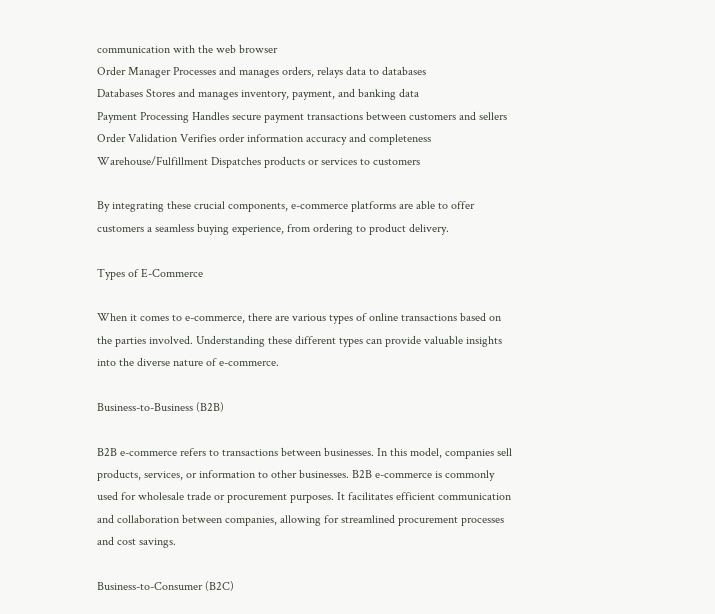communication with the web browser
Order Manager Processes and manages orders, relays data to databases
Databases Stores and manages inventory, payment, and banking data
Payment Processing Handles secure payment transactions between customers and sellers
Order Validation Verifies order information accuracy and completeness
Warehouse/Fulfillment Dispatches products or services to customers

By integrating these crucial components, e-commerce platforms are able to offer customers a seamless buying experience, from ordering to product delivery.

Types of E-Commerce

When it comes to e-commerce, there are various types of online transactions based on the parties involved. Understanding these different types can provide valuable insights into the diverse nature of e-commerce.

Business-to-Business (B2B)

B2B e-commerce refers to transactions between businesses. In this model, companies sell products, services, or information to other businesses. B2B e-commerce is commonly used for wholesale trade or procurement purposes. It facilitates efficient communication and collaboration between companies, allowing for streamlined procurement processes and cost savings.

Business-to-Consumer (B2C)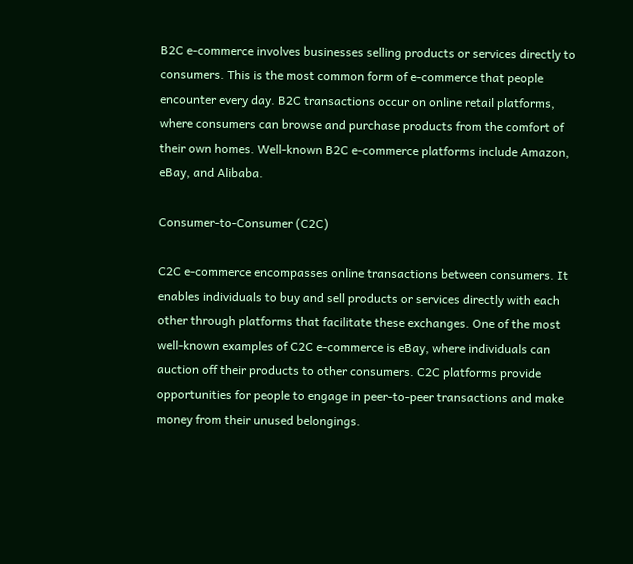B2C e-commerce involves businesses selling products or services directly to consumers. This is the most common form of e-commerce that people encounter every day. B2C transactions occur on online retail platforms, where consumers can browse and purchase products from the comfort of their own homes. Well-known B2C e-commerce platforms include Amazon, eBay, and Alibaba.

Consumer-to-Consumer (C2C)

C2C e-commerce encompasses online transactions between consumers. It enables individuals to buy and sell products or services directly with each other through platforms that facilitate these exchanges. One of the most well-known examples of C2C e-commerce is eBay, where individuals can auction off their products to other consumers. C2C platforms provide opportunities for people to engage in peer-to-peer transactions and make money from their unused belongings.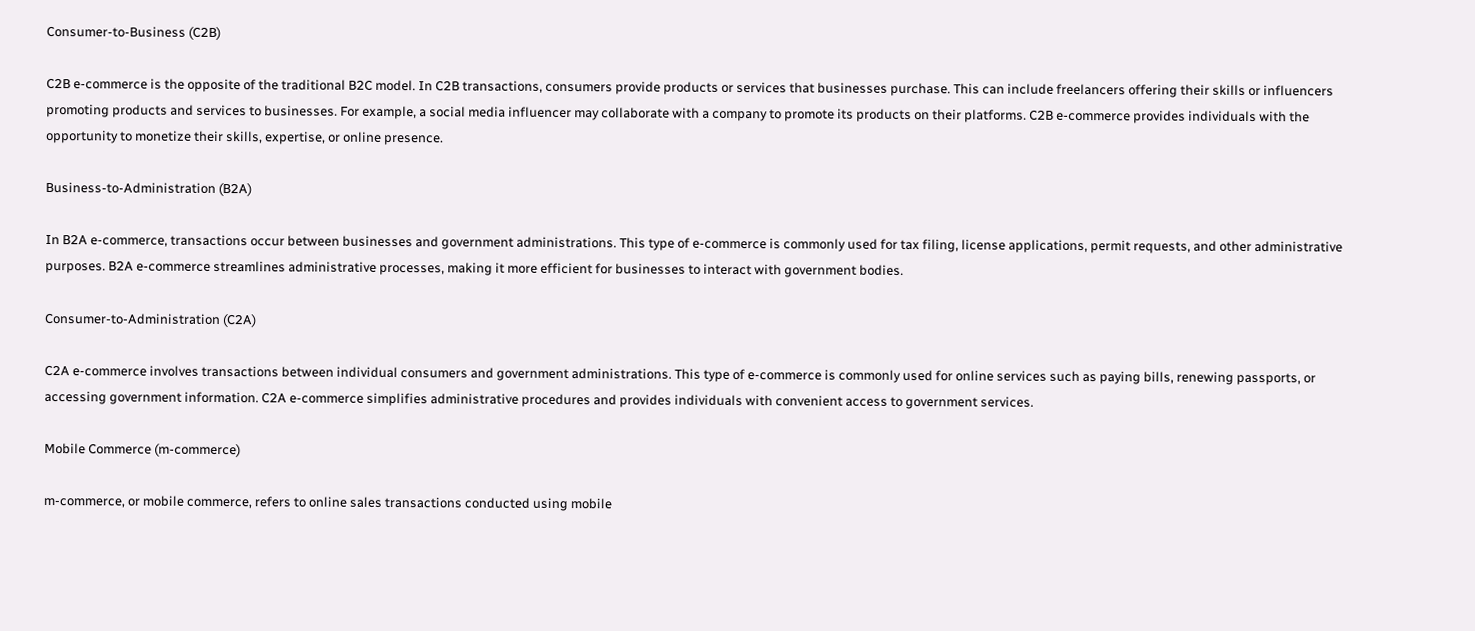Consumer-to-Business (C2B)

C2B e-commerce is the opposite of the traditional B2C model. In C2B transactions, consumers provide products or services that businesses purchase. This can include freelancers offering their skills or influencers promoting products and services to businesses. For example, a social media influencer may collaborate with a company to promote its products on their platforms. C2B e-commerce provides individuals with the opportunity to monetize their skills, expertise, or online presence.

Business-to-Administration (B2A)

In B2A e-commerce, transactions occur between businesses and government administrations. This type of e-commerce is commonly used for tax filing, license applications, permit requests, and other administrative purposes. B2A e-commerce streamlines administrative processes, making it more efficient for businesses to interact with government bodies.

Consumer-to-Administration (C2A)

C2A e-commerce involves transactions between individual consumers and government administrations. This type of e-commerce is commonly used for online services such as paying bills, renewing passports, or accessing government information. C2A e-commerce simplifies administrative procedures and provides individuals with convenient access to government services.

Mobile Commerce (m-commerce)

m-commerce, or mobile commerce, refers to online sales transactions conducted using mobile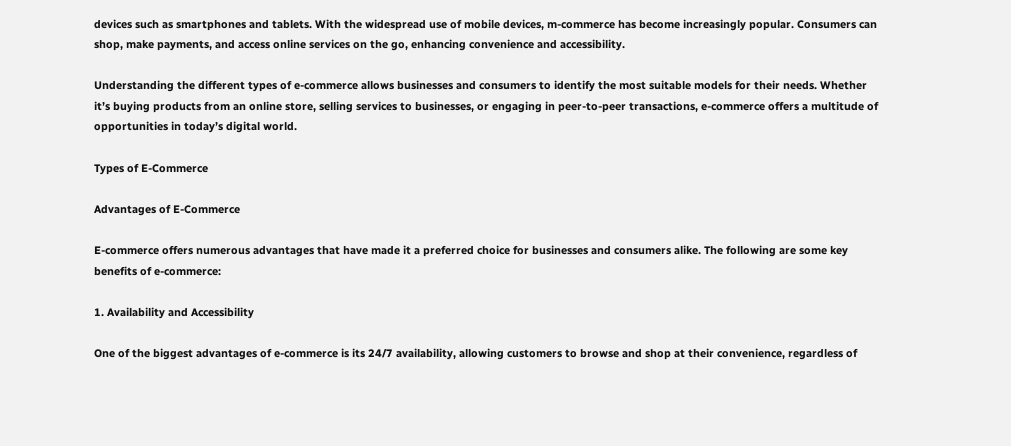devices such as smartphones and tablets. With the widespread use of mobile devices, m-commerce has become increasingly popular. Consumers can shop, make payments, and access online services on the go, enhancing convenience and accessibility.

Understanding the different types of e-commerce allows businesses and consumers to identify the most suitable models for their needs. Whether it’s buying products from an online store, selling services to businesses, or engaging in peer-to-peer transactions, e-commerce offers a multitude of opportunities in today’s digital world.

Types of E-Commerce

Advantages of E-Commerce

E-commerce offers numerous advantages that have made it a preferred choice for businesses and consumers alike. The following are some key benefits of e-commerce:

1. Availability and Accessibility

One of the biggest advantages of e-commerce is its 24/7 availability, allowing customers to browse and shop at their convenience, regardless of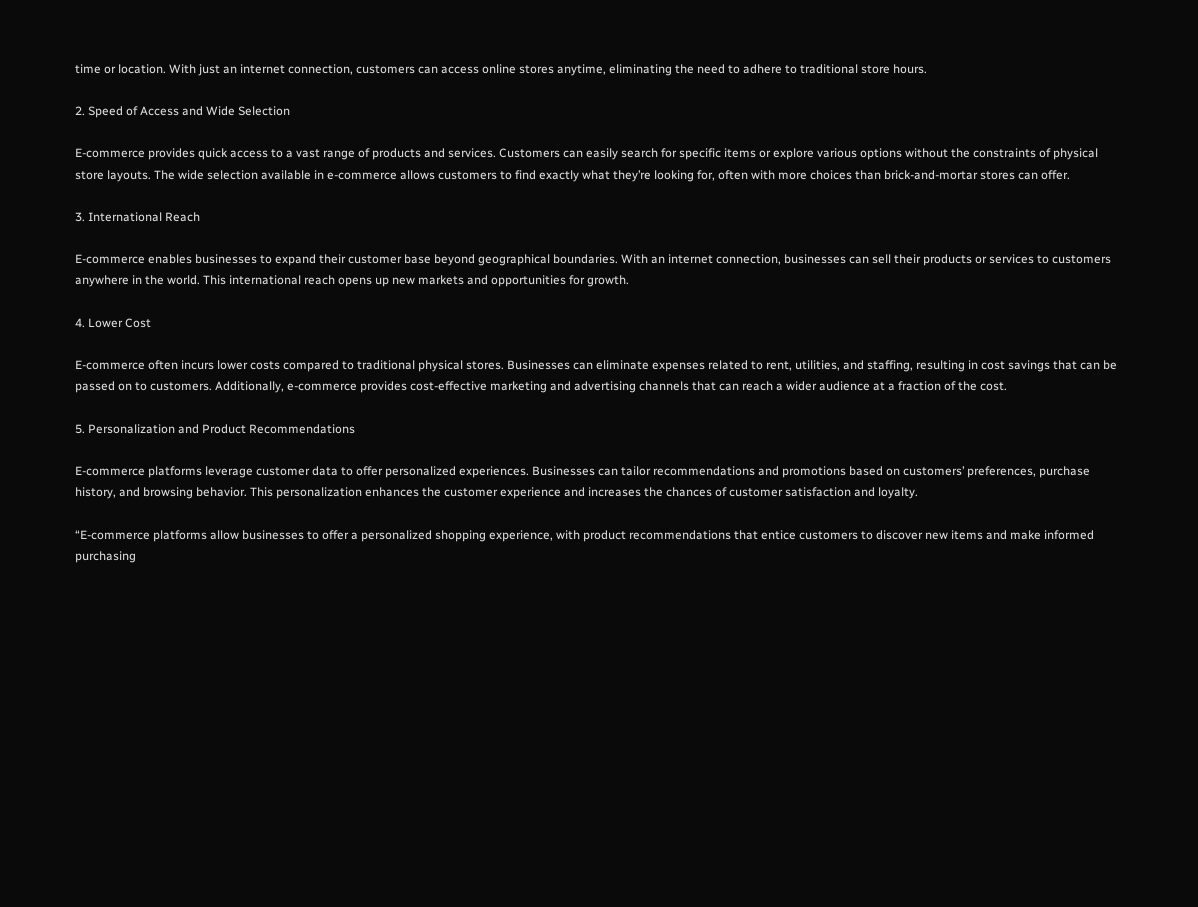time or location. With just an internet connection, customers can access online stores anytime, eliminating the need to adhere to traditional store hours.

2. Speed of Access and Wide Selection

E-commerce provides quick access to a vast range of products and services. Customers can easily search for specific items or explore various options without the constraints of physical store layouts. The wide selection available in e-commerce allows customers to find exactly what they’re looking for, often with more choices than brick-and-mortar stores can offer.

3. International Reach

E-commerce enables businesses to expand their customer base beyond geographical boundaries. With an internet connection, businesses can sell their products or services to customers anywhere in the world. This international reach opens up new markets and opportunities for growth.

4. Lower Cost

E-commerce often incurs lower costs compared to traditional physical stores. Businesses can eliminate expenses related to rent, utilities, and staffing, resulting in cost savings that can be passed on to customers. Additionally, e-commerce provides cost-effective marketing and advertising channels that can reach a wider audience at a fraction of the cost.

5. Personalization and Product Recommendations

E-commerce platforms leverage customer data to offer personalized experiences. Businesses can tailor recommendations and promotions based on customers’ preferences, purchase history, and browsing behavior. This personalization enhances the customer experience and increases the chances of customer satisfaction and loyalty.

“E-commerce platforms allow businesses to offer a personalized shopping experience, with product recommendations that entice customers to discover new items and make informed purchasing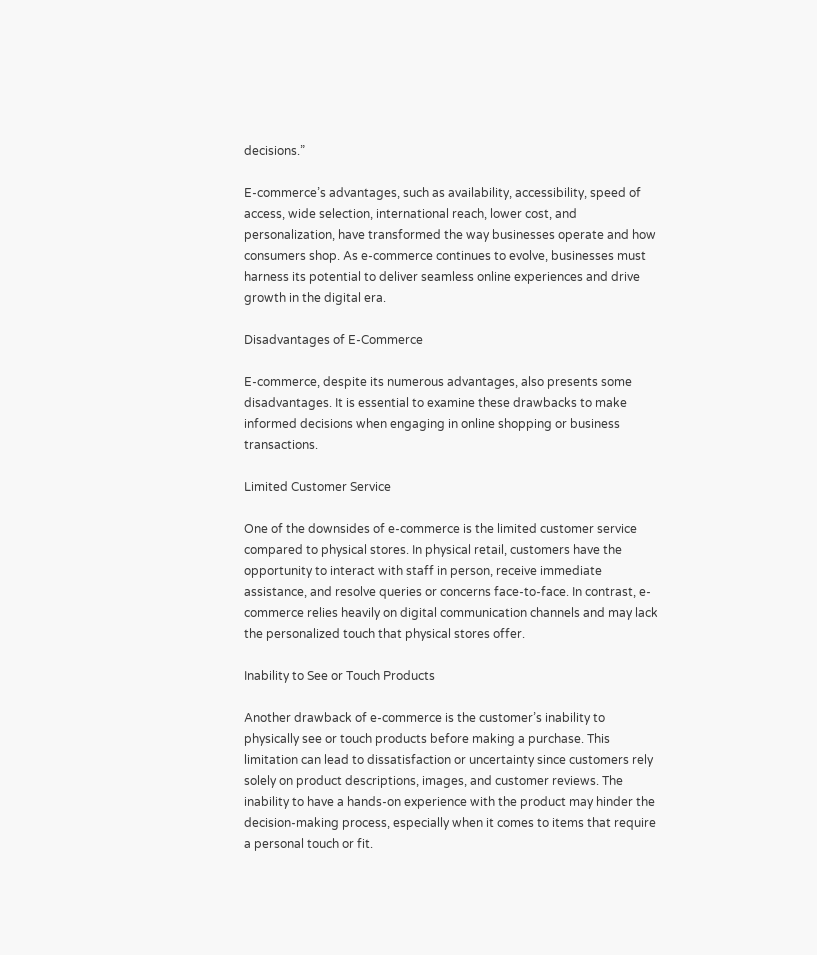decisions.”

E-commerce’s advantages, such as availability, accessibility, speed of access, wide selection, international reach, lower cost, and personalization, have transformed the way businesses operate and how consumers shop. As e-commerce continues to evolve, businesses must harness its potential to deliver seamless online experiences and drive growth in the digital era.

Disadvantages of E-Commerce

E-commerce, despite its numerous advantages, also presents some disadvantages. It is essential to examine these drawbacks to make informed decisions when engaging in online shopping or business transactions.

Limited Customer Service

One of the downsides of e-commerce is the limited customer service compared to physical stores. In physical retail, customers have the opportunity to interact with staff in person, receive immediate assistance, and resolve queries or concerns face-to-face. In contrast, e-commerce relies heavily on digital communication channels and may lack the personalized touch that physical stores offer.

Inability to See or Touch Products

Another drawback of e-commerce is the customer’s inability to physically see or touch products before making a purchase. This limitation can lead to dissatisfaction or uncertainty since customers rely solely on product descriptions, images, and customer reviews. The inability to have a hands-on experience with the product may hinder the decision-making process, especially when it comes to items that require a personal touch or fit.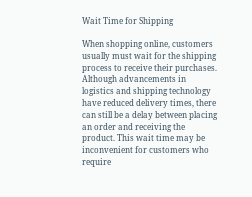Wait Time for Shipping

When shopping online, customers usually must wait for the shipping process to receive their purchases. Although advancements in logistics and shipping technology have reduced delivery times, there can still be a delay between placing an order and receiving the product. This wait time may be inconvenient for customers who require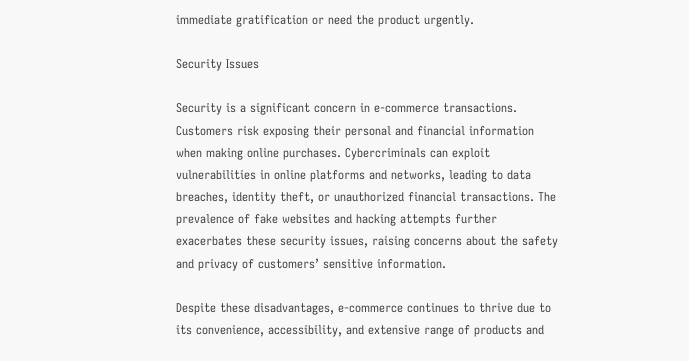immediate gratification or need the product urgently.

Security Issues

Security is a significant concern in e-commerce transactions. Customers risk exposing their personal and financial information when making online purchases. Cybercriminals can exploit vulnerabilities in online platforms and networks, leading to data breaches, identity theft, or unauthorized financial transactions. The prevalence of fake websites and hacking attempts further exacerbates these security issues, raising concerns about the safety and privacy of customers’ sensitive information.

Despite these disadvantages, e-commerce continues to thrive due to its convenience, accessibility, and extensive range of products and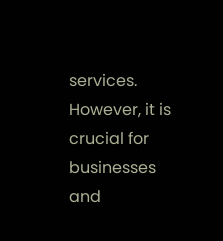services. However, it is crucial for businesses and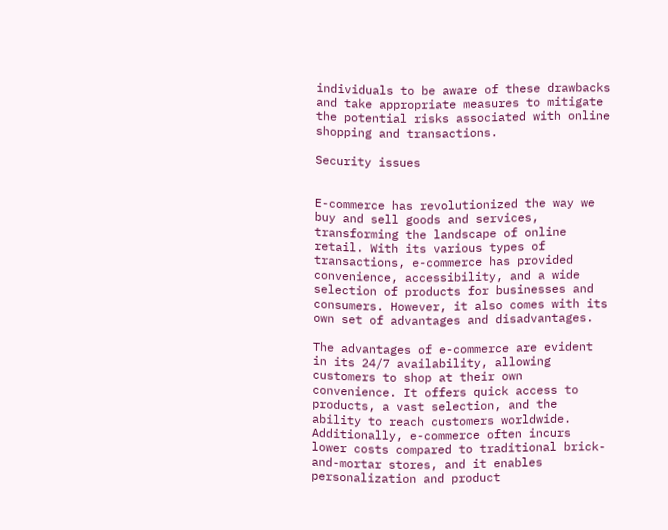individuals to be aware of these drawbacks and take appropriate measures to mitigate the potential risks associated with online shopping and transactions.

Security issues


E-commerce has revolutionized the way we buy and sell goods and services, transforming the landscape of online retail. With its various types of transactions, e-commerce has provided convenience, accessibility, and a wide selection of products for businesses and consumers. However, it also comes with its own set of advantages and disadvantages.

The advantages of e-commerce are evident in its 24/7 availability, allowing customers to shop at their own convenience. It offers quick access to products, a vast selection, and the ability to reach customers worldwide. Additionally, e-commerce often incurs lower costs compared to traditional brick-and-mortar stores, and it enables personalization and product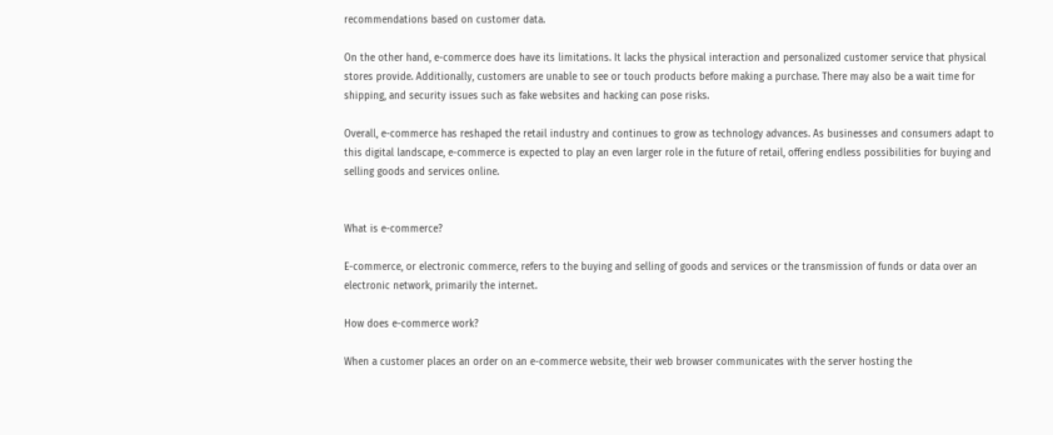recommendations based on customer data.

On the other hand, e-commerce does have its limitations. It lacks the physical interaction and personalized customer service that physical stores provide. Additionally, customers are unable to see or touch products before making a purchase. There may also be a wait time for shipping, and security issues such as fake websites and hacking can pose risks.

Overall, e-commerce has reshaped the retail industry and continues to grow as technology advances. As businesses and consumers adapt to this digital landscape, e-commerce is expected to play an even larger role in the future of retail, offering endless possibilities for buying and selling goods and services online.


What is e-commerce?

E-commerce, or electronic commerce, refers to the buying and selling of goods and services or the transmission of funds or data over an electronic network, primarily the internet.

How does e-commerce work?

When a customer places an order on an e-commerce website, their web browser communicates with the server hosting the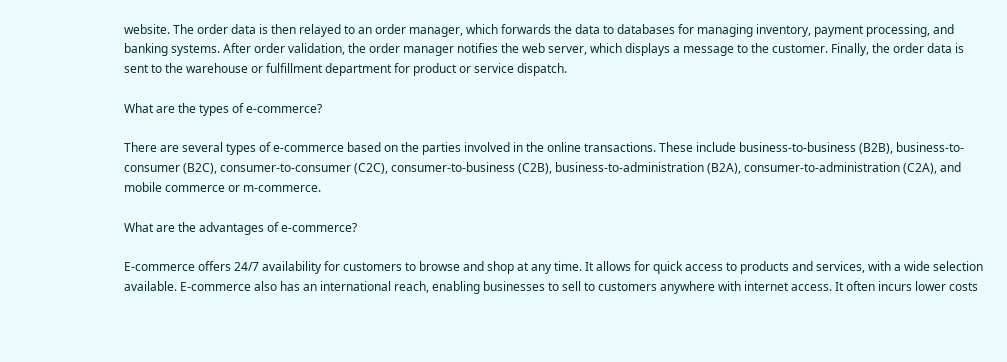website. The order data is then relayed to an order manager, which forwards the data to databases for managing inventory, payment processing, and banking systems. After order validation, the order manager notifies the web server, which displays a message to the customer. Finally, the order data is sent to the warehouse or fulfillment department for product or service dispatch.

What are the types of e-commerce?

There are several types of e-commerce based on the parties involved in the online transactions. These include business-to-business (B2B), business-to-consumer (B2C), consumer-to-consumer (C2C), consumer-to-business (C2B), business-to-administration (B2A), consumer-to-administration (C2A), and mobile commerce or m-commerce.

What are the advantages of e-commerce?

E-commerce offers 24/7 availability for customers to browse and shop at any time. It allows for quick access to products and services, with a wide selection available. E-commerce also has an international reach, enabling businesses to sell to customers anywhere with internet access. It often incurs lower costs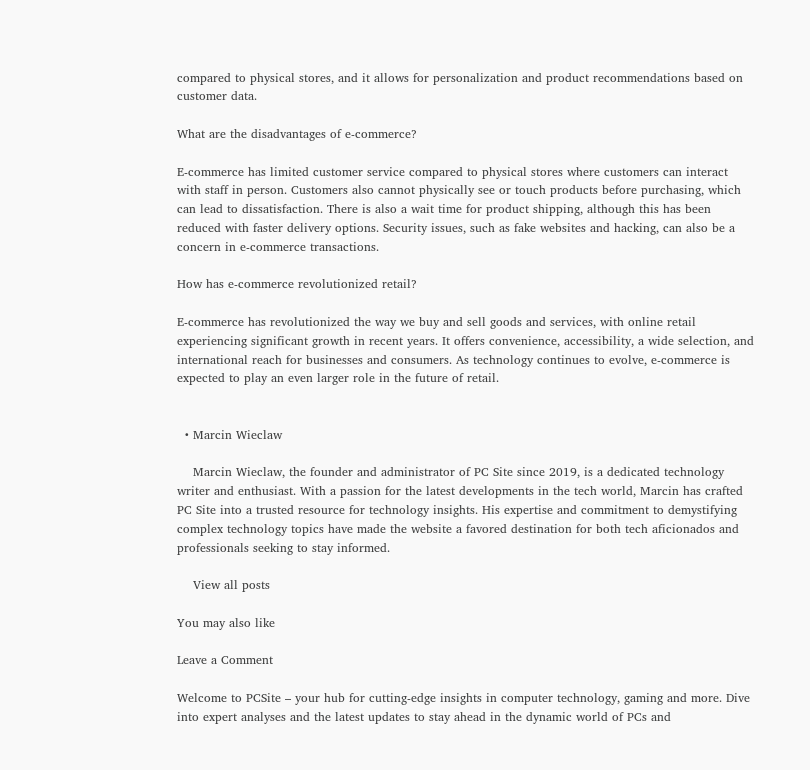compared to physical stores, and it allows for personalization and product recommendations based on customer data.

What are the disadvantages of e-commerce?

E-commerce has limited customer service compared to physical stores where customers can interact with staff in person. Customers also cannot physically see or touch products before purchasing, which can lead to dissatisfaction. There is also a wait time for product shipping, although this has been reduced with faster delivery options. Security issues, such as fake websites and hacking, can also be a concern in e-commerce transactions.

How has e-commerce revolutionized retail?

E-commerce has revolutionized the way we buy and sell goods and services, with online retail experiencing significant growth in recent years. It offers convenience, accessibility, a wide selection, and international reach for businesses and consumers. As technology continues to evolve, e-commerce is expected to play an even larger role in the future of retail.


  • Marcin Wieclaw

    Marcin Wieclaw, the founder and administrator of PC Site since 2019, is a dedicated technology writer and enthusiast. With a passion for the latest developments in the tech world, Marcin has crafted PC Site into a trusted resource for technology insights. His expertise and commitment to demystifying complex technology topics have made the website a favored destination for both tech aficionados and professionals seeking to stay informed.

    View all posts

You may also like

Leave a Comment

Welcome to PCSite – your hub for cutting-edge insights in computer technology, gaming and more. Dive into expert analyses and the latest updates to stay ahead in the dynamic world of PCs and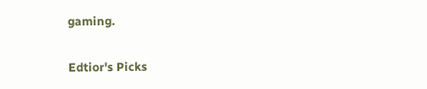gaming.

Edtior's Picks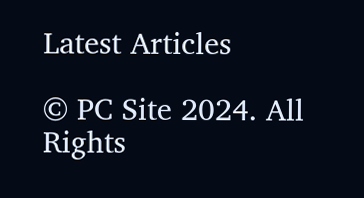Latest Articles

© PC Site 2024. All Rights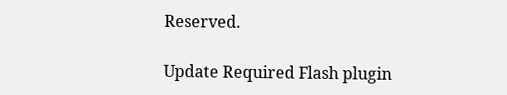Reserved.

Update Required Flash plugin